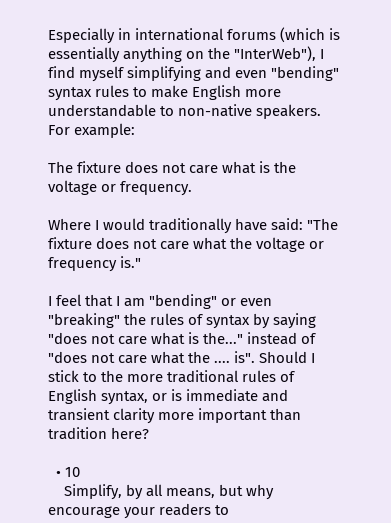Especially in international forums (which is essentially anything on the "InterWeb"), I find myself simplifying and even "bending" syntax rules to make English more understandable to non-native speakers. For example:

The fixture does not care what is the voltage or frequency.

Where I would traditionally have said: "The fixture does not care what the voltage or frequency is."

I feel that I am "bending" or even "breaking" the rules of syntax by saying "does not care what is the..." instead of "does not care what the .... is". Should I stick to the more traditional rules of English syntax, or is immediate and transient clarity more important than tradition here?

  • 10
    Simplify, by all means, but why encourage your readers to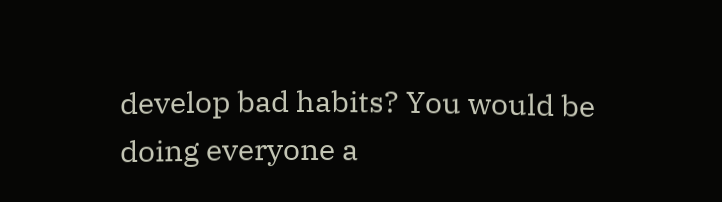develop bad habits? You would be doing everyone a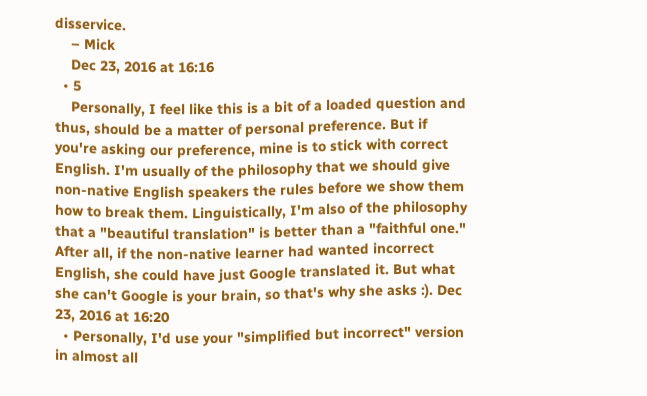disservice.
    – Mick
    Dec 23, 2016 at 16:16
  • 5
    Personally, I feel like this is a bit of a loaded question and thus, should be a matter of personal preference. But if you're asking our preference, mine is to stick with correct English. I'm usually of the philosophy that we should give non-native English speakers the rules before we show them how to break them. Linguistically, I'm also of the philosophy that a "beautiful translation" is better than a "faithful one." After all, if the non-native learner had wanted incorrect English, she could have just Google translated it. But what she can't Google is your brain, so that's why she asks :). Dec 23, 2016 at 16:20
  • Personally, I'd use your "simplified but incorrect" version in almost all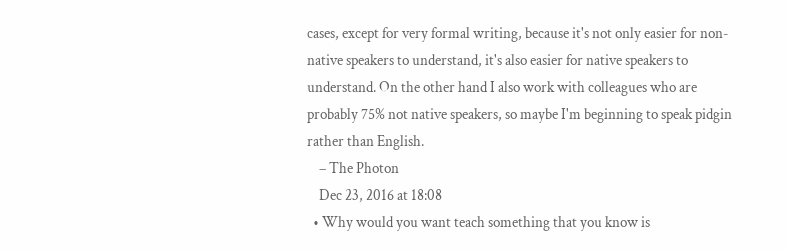cases, except for very formal writing, because it's not only easier for non-native speakers to understand, it's also easier for native speakers to understand. On the other hand I also work with colleagues who are probably 75% not native speakers, so maybe I'm beginning to speak pidgin rather than English.
    – The Photon
    Dec 23, 2016 at 18:08
  • Why would you want teach something that you know is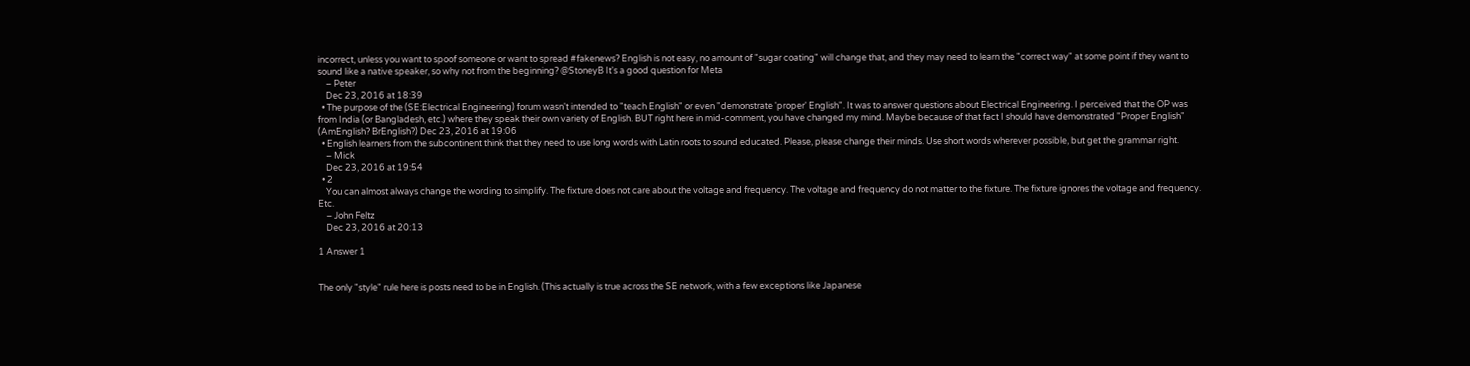incorrect, unless you want to spoof someone or want to spread #fakenews? English is not easy, no amount of "sugar coating" will change that, and they may need to learn the "correct way" at some point if they want to sound like a native speaker, so why not from the beginning? @StoneyB It's a good question for Meta
    – Peter
    Dec 23, 2016 at 18:39
  • The purpose of the (SE:Electrical Engineering) forum wasn't intended to "teach English" or even "demonstrate 'proper' English". It was to answer questions about Electrical Engineering. I perceived that the OP was from India (or Bangladesh, etc.) where they speak their own variety of English. BUT right here in mid-comment, you have changed my mind. Maybe because of that fact I should have demonstrated "Proper English" (AmEnglish? BrEnglish?) Dec 23, 2016 at 19:06
  • English learners from the subcontinent think that they need to use long words with Latin roots to sound educated. Please, please change their minds. Use short words wherever possible, but get the grammar right.
    – Mick
    Dec 23, 2016 at 19:54
  • 2
    You can almost always change the wording to simplify. The fixture does not care about the voltage and frequency. The voltage and frequency do not matter to the fixture. The fixture ignores the voltage and frequency. Etc.
    – John Feltz
    Dec 23, 2016 at 20:13

1 Answer 1


The only "style" rule here is posts need to be in English. (This actually is true across the SE network, with a few exceptions like Japanese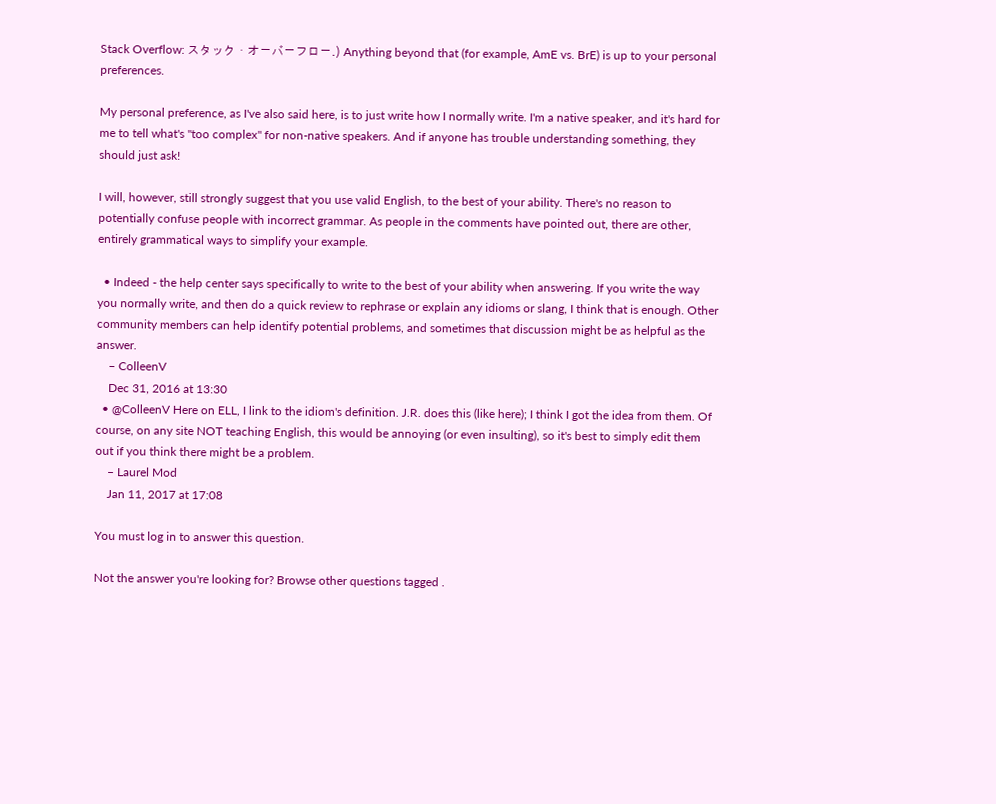Stack Overflow: スタック・オーバーフロー.) Anything beyond that (for example, AmE vs. BrE) is up to your personal preferences.

My personal preference, as I've also said here, is to just write how I normally write. I'm a native speaker, and it's hard for me to tell what's "too complex" for non-native speakers. And if anyone has trouble understanding something, they should just ask!

I will, however, still strongly suggest that you use valid English, to the best of your ability. There's no reason to potentially confuse people with incorrect grammar. As people in the comments have pointed out, there are other, entirely grammatical ways to simplify your example.

  • Indeed - the help center says specifically to write to the best of your ability when answering. If you write the way you normally write, and then do a quick review to rephrase or explain any idioms or slang, I think that is enough. Other community members can help identify potential problems, and sometimes that discussion might be as helpful as the answer.
    – ColleenV
    Dec 31, 2016 at 13:30
  • @ColleenV Here on ELL, I link to the idiom's definition. J.R. does this (like here); I think I got the idea from them. Of course, on any site NOT teaching English, this would be annoying (or even insulting), so it's best to simply edit them out if you think there might be a problem.
    – Laurel Mod
    Jan 11, 2017 at 17:08

You must log in to answer this question.

Not the answer you're looking for? Browse other questions tagged .